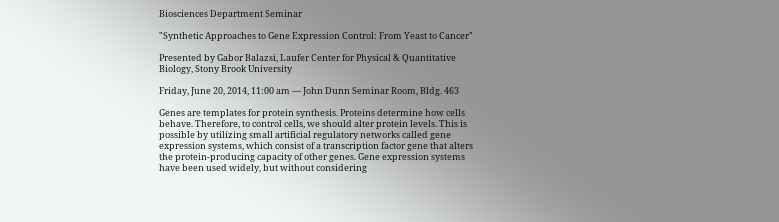Biosciences Department Seminar

"Synthetic Approaches to Gene Expression Control: From Yeast to Cancer"

Presented by Gabor Balazsi, Laufer Center for Physical & Quantitative Biology, Stony Brook University

Friday, June 20, 2014, 11:00 am — John Dunn Seminar Room, Bldg. 463

Genes are templates for protein synthesis. Proteins determine how cells behave. Therefore, to control cells, we should alter protein levels. This is possible by utilizing small artificial regulatory networks called gene expression systems, which consist of a transcription factor gene that alters the protein-producing capacity of other genes. Gene expression systems have been used widely, but without considering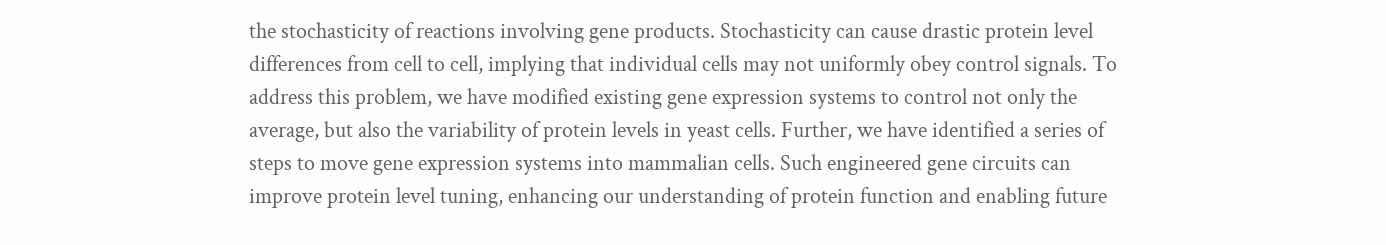the stochasticity of reactions involving gene products. Stochasticity can cause drastic protein level differences from cell to cell, implying that individual cells may not uniformly obey control signals. To address this problem, we have modified existing gene expression systems to control not only the average, but also the variability of protein levels in yeast cells. Further, we have identified a series of steps to move gene expression systems into mammalian cells. Such engineered gene circuits can improve protein level tuning, enhancing our understanding of protein function and enabling future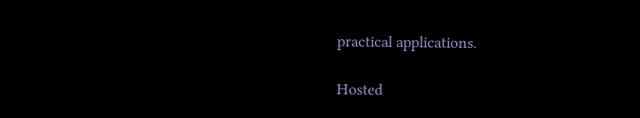practical applications.

Hosted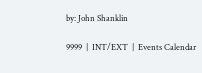by: John Shanklin

9999  |  INT/EXT  |  Events Calendar